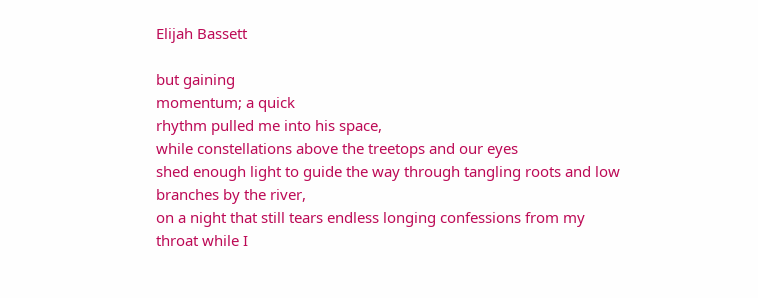Elijah Bassett

but gaining
momentum; a quick
rhythm pulled me into his space,
while constellations above the treetops and our eyes
shed enough light to guide the way through tangling roots and low branches by the river,
on a night that still tears endless longing confessions from my throat while I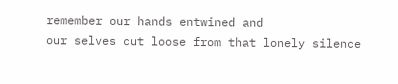remember our hands entwined and
our selves cut loose from that lonely silence